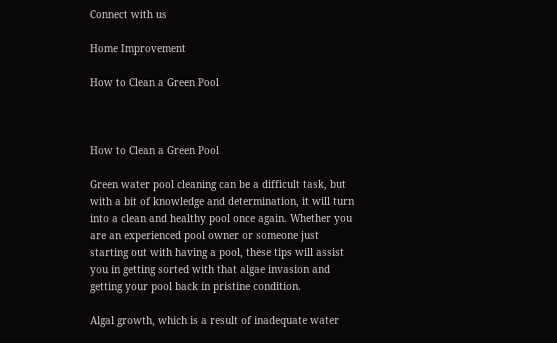Connect with us

Home Improvement

How to Clean a Green Pool



How to Clean a Green Pool

Green water pool cleaning can be a difficult task, but with a bit of knowledge and determination, it will turn into a clean and healthy pool once again. Whether you are an experienced pool owner or someone just starting out with having a pool, these tips will assist you in getting sorted with that algae invasion and getting your pool back in pristine condition.

Algal growth, which is a result of inadequate water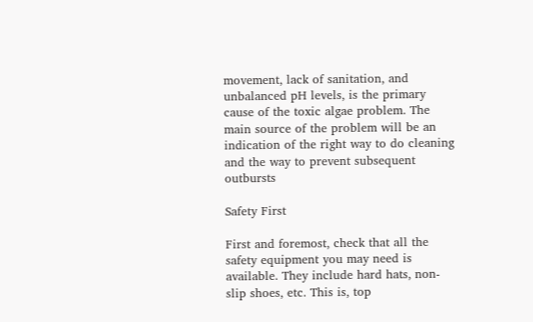movement, lack of sanitation, and unbalanced pH levels, is the primary cause of the toxic algae problem. The main source of the problem will be an indication of the right way to do cleaning and the way to prevent subsequent outbursts

Safety First

First and foremost, check that all the safety equipment you may need is available. They include hard hats, non-slip shoes, etc. This is, top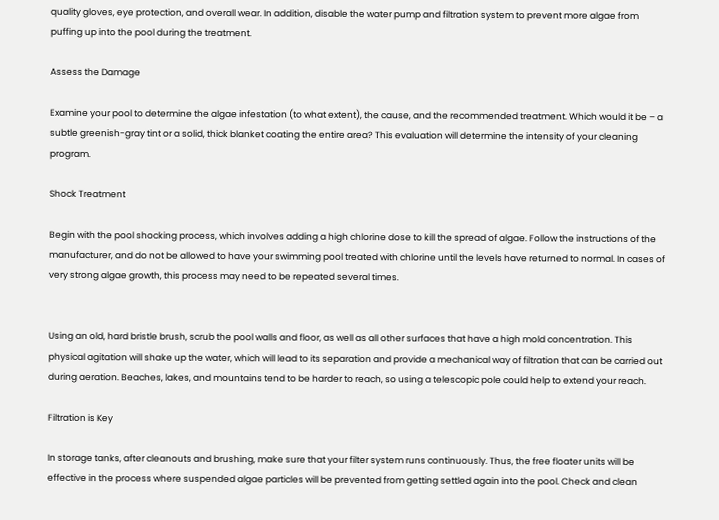quality gloves, eye protection, and overall wear. In addition, disable the water pump and filtration system to prevent more algae from puffing up into the pool during the treatment.

Assess the Damage

Examine your pool to determine the algae infestation (to what extent), the cause, and the recommended treatment. Which would it be – a subtle greenish-gray tint or a solid, thick blanket coating the entire area? This evaluation will determine the intensity of your cleaning program.

Shock Treatment

Begin with the pool shocking process, which involves adding a high chlorine dose to kill the spread of algae. Follow the instructions of the manufacturer, and do not be allowed to have your swimming pool treated with chlorine until the levels have returned to normal. In cases of very strong algae growth, this process may need to be repeated several times.


Using an old, hard bristle brush, scrub the pool walls and floor, as well as all other surfaces that have a high mold concentration. This physical agitation will shake up the water, which will lead to its separation and provide a mechanical way of filtration that can be carried out during aeration. Beaches, lakes, and mountains tend to be harder to reach, so using a telescopic pole could help to extend your reach.

Filtration is Key

In storage tanks, after cleanouts and brushing, make sure that your filter system runs continuously. Thus, the free floater units will be effective in the process where suspended algae particles will be prevented from getting settled again into the pool. Check and clean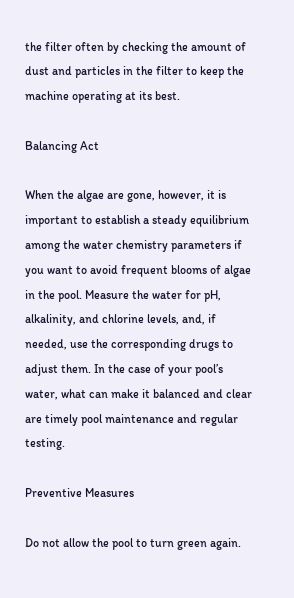the filter often by checking the amount of dust and particles in the filter to keep the machine operating at its best.

Balancing Act

When the algae are gone, however, it is important to establish a steady equilibrium among the water chemistry parameters if you want to avoid frequent blooms of algae in the pool. Measure the water for pH, alkalinity, and chlorine levels, and, if needed, use the corresponding drugs to adjust them. In the case of your pool’s water, what can make it balanced and clear are timely pool maintenance and regular testing.

Preventive Measures

Do not allow the pool to turn green again.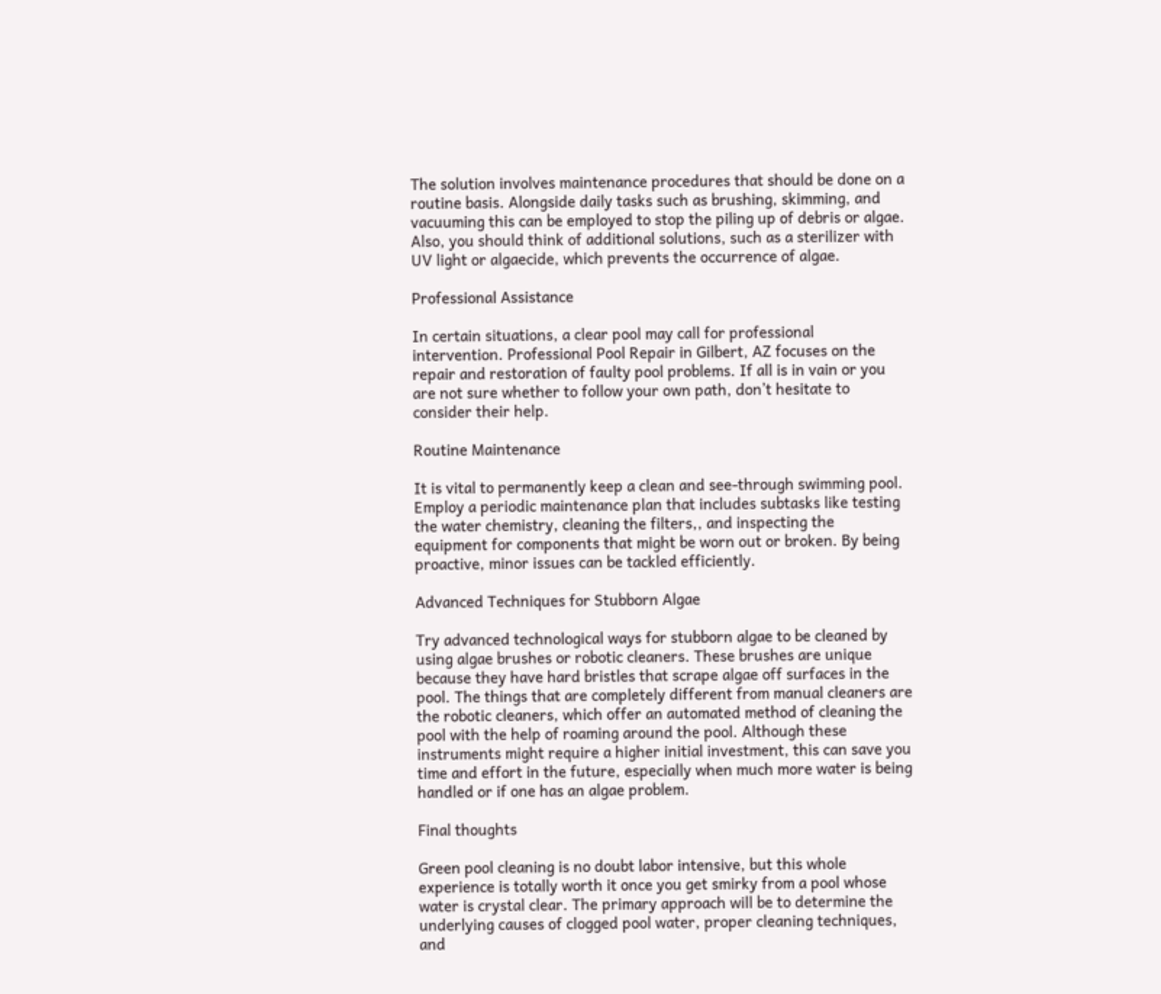The solution involves maintenance procedures that should be done on a routine basis. Alongside daily tasks such as brushing, skimming, and vacuuming this can be employed to stop the piling up of debris or algae. Also, you should think of additional solutions, such as a sterilizer with UV light or algaecide, which prevents the occurrence of algae.

Professional Assistance

In certain situations, a clear pool may call for professional intervention. Professional Pool Repair in Gilbert, AZ focuses on the repair and restoration of faulty pool problems. If all is in vain or you are not sure whether to follow your own path, don’t hesitate to consider their help.

Routine Maintenance

It is vital to permanently keep a clean and see-through swimming pool. Employ a periodic maintenance plan that includes subtasks like testing the water chemistry, cleaning the filters,, and inspecting the equipment for components that might be worn out or broken. By being proactive, minor issues can be tackled efficiently.

Advanced Techniques for Stubborn Algae

Try advanced technological ways for stubborn algae to be cleaned by using algae brushes or robotic cleaners. These brushes are unique because they have hard bristles that scrape algae off surfaces in the pool. The things that are completely different from manual cleaners are the robotic cleaners, which offer an automated method of cleaning the pool with the help of roaming around the pool. Although these instruments might require a higher initial investment, this can save you time and effort in the future, especially when much more water is being handled or if one has an algae problem.

Final thoughts

Green pool cleaning is no doubt labor intensive, but this whole experience is totally worth it once you get smirky from a pool whose water is crystal clear. The primary approach will be to determine the underlying causes of clogged pool water, proper cleaning techniques, and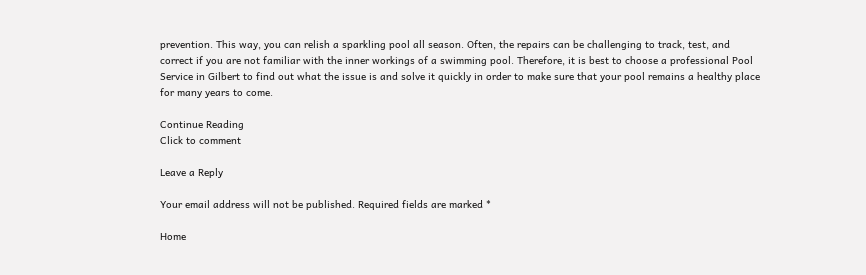prevention. This way, you can relish a sparkling pool all season. Often, the repairs can be challenging to track, test, and correct if you are not familiar with the inner workings of a swimming pool. Therefore, it is best to choose a professional Pool Service in Gilbert to find out what the issue is and solve it quickly in order to make sure that your pool remains a healthy place for many years to come.

Continue Reading
Click to comment

Leave a Reply

Your email address will not be published. Required fields are marked *

Home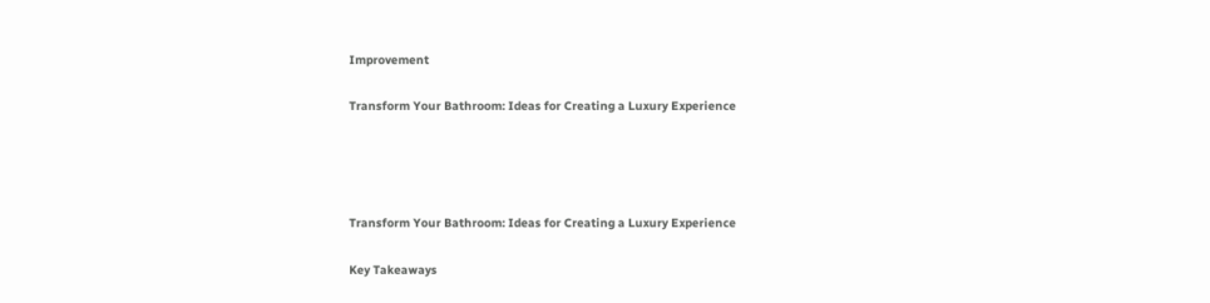Improvement

Transform Your Bathroom: Ideas for Creating a Luxury Experience




Transform Your Bathroom: Ideas for Creating a Luxury Experience

Key Takeaways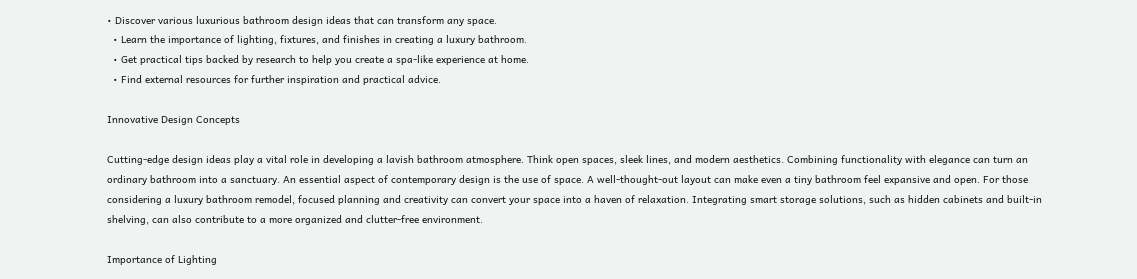• Discover various luxurious bathroom design ideas that can transform any space.
  • Learn the importance of lighting, fixtures, and finishes in creating a luxury bathroom.
  • Get practical tips backed by research to help you create a spa-like experience at home.
  • Find external resources for further inspiration and practical advice.

Innovative Design Concepts

Cutting-edge design ideas play a vital role in developing a lavish bathroom atmosphere. Think open spaces, sleek lines, and modern aesthetics. Combining functionality with elegance can turn an ordinary bathroom into a sanctuary. An essential aspect of contemporary design is the use of space. A well-thought-out layout can make even a tiny bathroom feel expansive and open. For those considering a luxury bathroom remodel, focused planning and creativity can convert your space into a haven of relaxation. Integrating smart storage solutions, such as hidden cabinets and built-in shelving, can also contribute to a more organized and clutter-free environment.

Importance of Lighting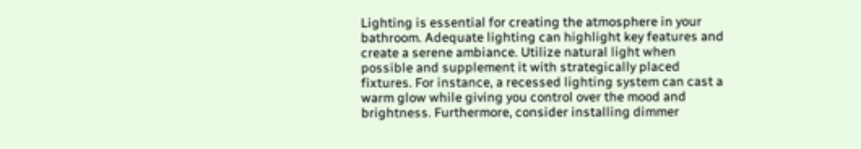Lighting is essential for creating the atmosphere in your bathroom. Adequate lighting can highlight key features and create a serene ambiance. Utilize natural light when possible and supplement it with strategically placed fixtures. For instance, a recessed lighting system can cast a warm glow while giving you control over the mood and brightness. Furthermore, consider installing dimmer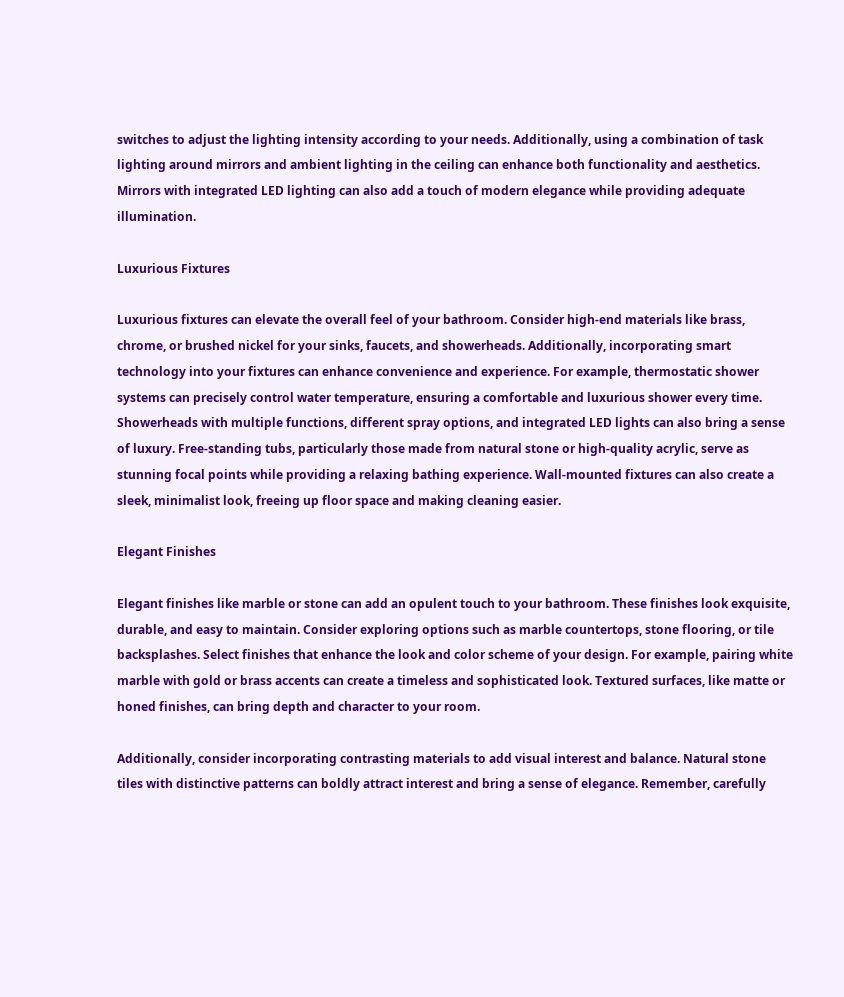switches to adjust the lighting intensity according to your needs. Additionally, using a combination of task lighting around mirrors and ambient lighting in the ceiling can enhance both functionality and aesthetics. Mirrors with integrated LED lighting can also add a touch of modern elegance while providing adequate illumination.

Luxurious Fixtures

Luxurious fixtures can elevate the overall feel of your bathroom. Consider high-end materials like brass, chrome, or brushed nickel for your sinks, faucets, and showerheads. Additionally, incorporating smart technology into your fixtures can enhance convenience and experience. For example, thermostatic shower systems can precisely control water temperature, ensuring a comfortable and luxurious shower every time. Showerheads with multiple functions, different spray options, and integrated LED lights can also bring a sense of luxury. Free-standing tubs, particularly those made from natural stone or high-quality acrylic, serve as stunning focal points while providing a relaxing bathing experience. Wall-mounted fixtures can also create a sleek, minimalist look, freeing up floor space and making cleaning easier.

Elegant Finishes

Elegant finishes like marble or stone can add an opulent touch to your bathroom. These finishes look exquisite, durable, and easy to maintain. Consider exploring options such as marble countertops, stone flooring, or tile backsplashes. Select finishes that enhance the look and color scheme of your design. For example, pairing white marble with gold or brass accents can create a timeless and sophisticated look. Textured surfaces, like matte or honed finishes, can bring depth and character to your room.

Additionally, consider incorporating contrasting materials to add visual interest and balance. Natural stone tiles with distinctive patterns can boldly attract interest and bring a sense of elegance. Remember, carefully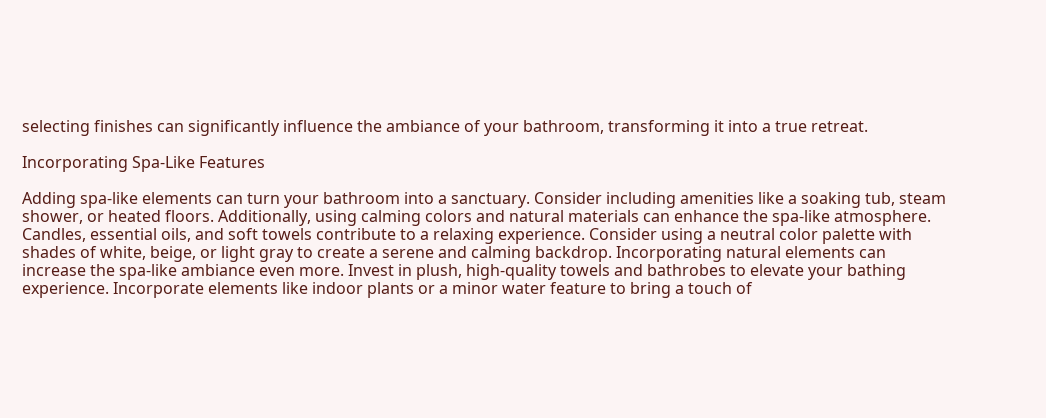selecting finishes can significantly influence the ambiance of your bathroom, transforming it into a true retreat.

Incorporating Spa-Like Features

Adding spa-like elements can turn your bathroom into a sanctuary. Consider including amenities like a soaking tub, steam shower, or heated floors. Additionally, using calming colors and natural materials can enhance the spa-like atmosphere. Candles, essential oils, and soft towels contribute to a relaxing experience. Consider using a neutral color palette with shades of white, beige, or light gray to create a serene and calming backdrop. Incorporating natural elements can increase the spa-like ambiance even more. Invest in plush, high-quality towels and bathrobes to elevate your bathing experience. Incorporate elements like indoor plants or a minor water feature to bring a touch of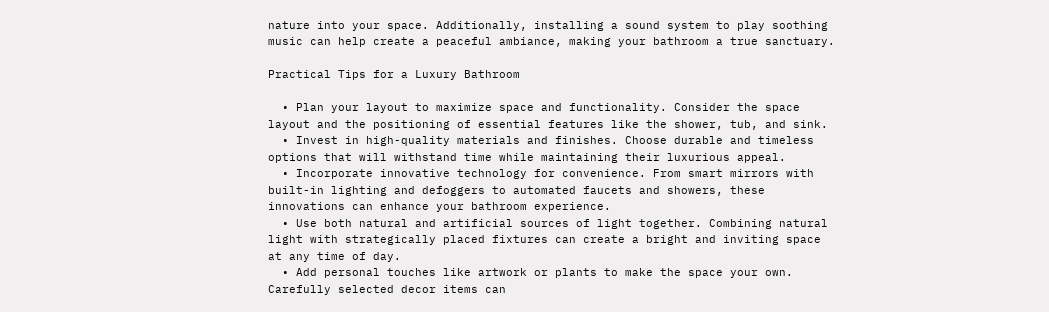nature into your space. Additionally, installing a sound system to play soothing music can help create a peaceful ambiance, making your bathroom a true sanctuary.

Practical Tips for a Luxury Bathroom

  • Plan your layout to maximize space and functionality. Consider the space layout and the positioning of essential features like the shower, tub, and sink.
  • Invest in high-quality materials and finishes. Choose durable and timeless options that will withstand time while maintaining their luxurious appeal.
  • Incorporate innovative technology for convenience. From smart mirrors with built-in lighting and defoggers to automated faucets and showers, these innovations can enhance your bathroom experience.
  • Use both natural and artificial sources of light together. Combining natural light with strategically placed fixtures can create a bright and inviting space at any time of day.
  • Add personal touches like artwork or plants to make the space your own. Carefully selected decor items can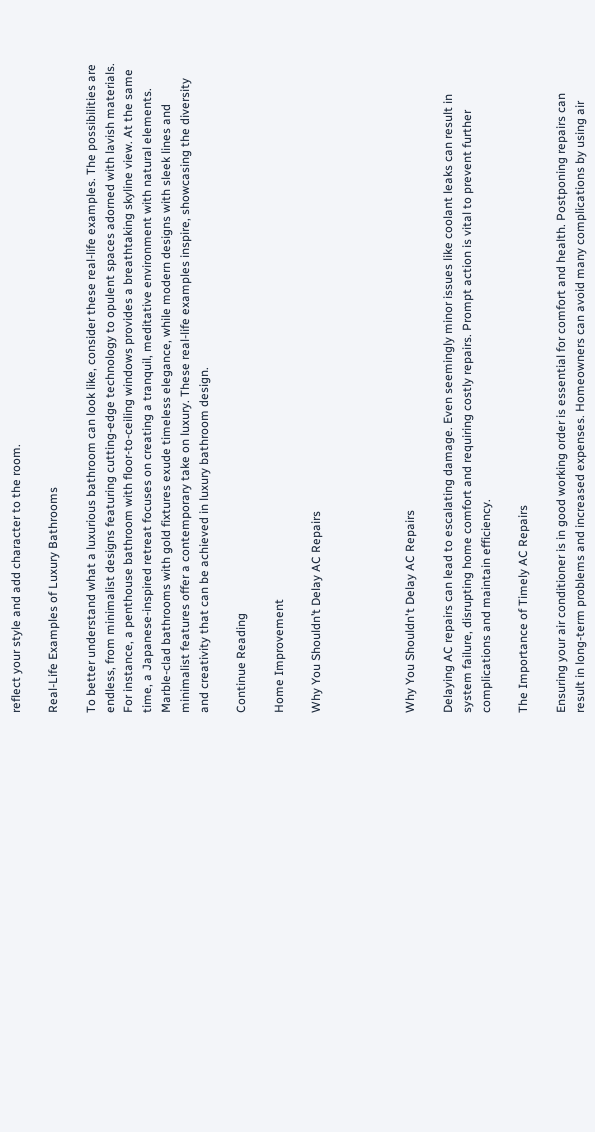reflect your style and add character to the room.

Real-Life Examples of Luxury Bathrooms

To better understand what a luxurious bathroom can look like, consider these real-life examples. The possibilities are endless, from minimalist designs featuring cutting-edge technology to opulent spaces adorned with lavish materials. For instance, a penthouse bathroom with floor-to-ceiling windows provides a breathtaking skyline view. At the same time, a Japanese-inspired retreat focuses on creating a tranquil, meditative environment with natural elements. Marble-clad bathrooms with gold fixtures exude timeless elegance, while modern designs with sleek lines and minimalist features offer a contemporary take on luxury. These real-life examples inspire, showcasing the diversity and creativity that can be achieved in luxury bathroom design.

Continue Reading

Home Improvement

Why You Shouldn’t Delay AC Repairs




Why You Shouldn't Delay AC Repairs

Delaying AC repairs can lead to escalating damage. Even seemingly minor issues like coolant leaks can result in system failure, disrupting home comfort and requiring costly repairs. Prompt action is vital to prevent further complications and maintain efficiency.

The Importance of Timely AC Repairs

Ensuring your air conditioner is in good working order is essential for comfort and health. Postponing repairs can result in long-term problems and increased expenses. Homeowners can avoid many complications by using air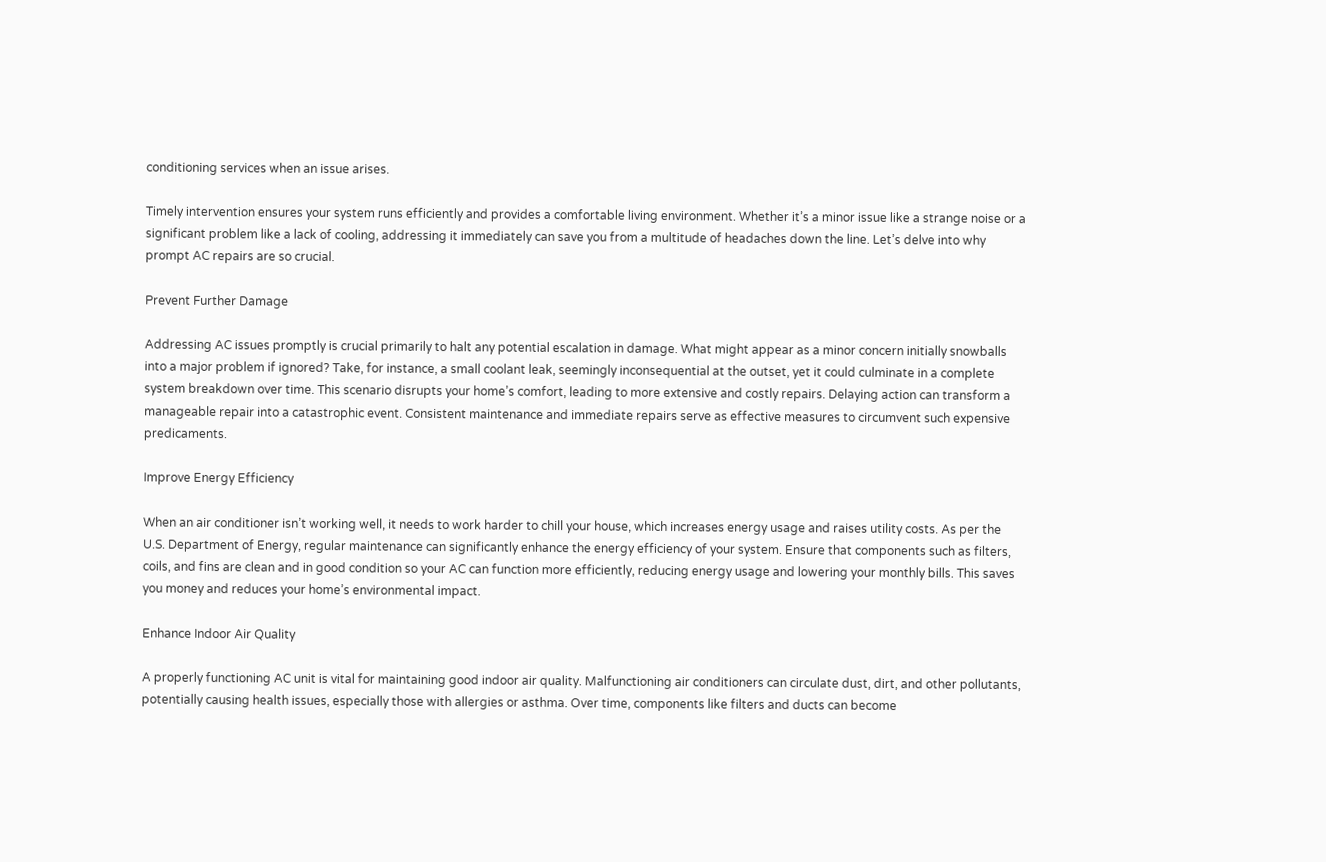conditioning services when an issue arises.

Timely intervention ensures your system runs efficiently and provides a comfortable living environment. Whether it’s a minor issue like a strange noise or a significant problem like a lack of cooling, addressing it immediately can save you from a multitude of headaches down the line. Let’s delve into why prompt AC repairs are so crucial.

Prevent Further Damage

Addressing AC issues promptly is crucial primarily to halt any potential escalation in damage. What might appear as a minor concern initially snowballs into a major problem if ignored? Take, for instance, a small coolant leak, seemingly inconsequential at the outset, yet it could culminate in a complete system breakdown over time. This scenario disrupts your home’s comfort, leading to more extensive and costly repairs. Delaying action can transform a manageable repair into a catastrophic event. Consistent maintenance and immediate repairs serve as effective measures to circumvent such expensive predicaments.

Improve Energy Efficiency

When an air conditioner isn’t working well, it needs to work harder to chill your house, which increases energy usage and raises utility costs. As per the U.S. Department of Energy, regular maintenance can significantly enhance the energy efficiency of your system. Ensure that components such as filters, coils, and fins are clean and in good condition so your AC can function more efficiently, reducing energy usage and lowering your monthly bills. This saves you money and reduces your home’s environmental impact.

Enhance Indoor Air Quality

A properly functioning AC unit is vital for maintaining good indoor air quality. Malfunctioning air conditioners can circulate dust, dirt, and other pollutants, potentially causing health issues, especially those with allergies or asthma. Over time, components like filters and ducts can become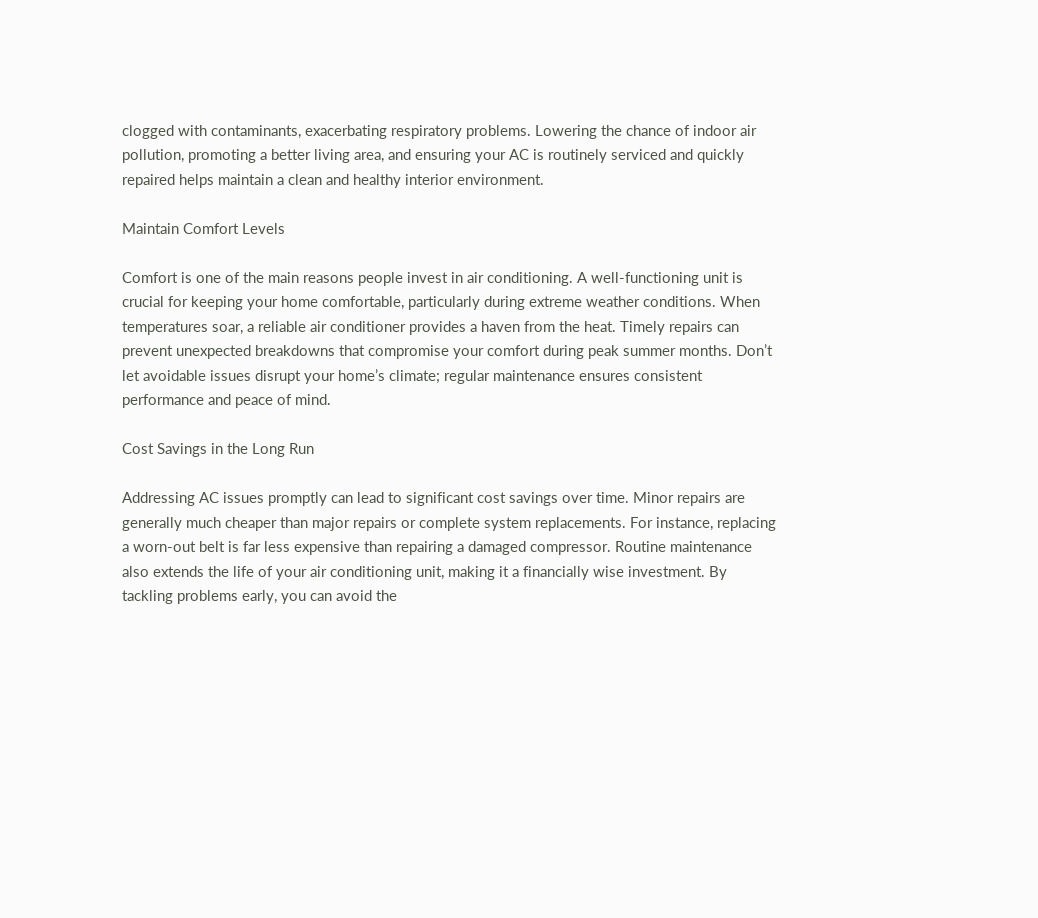clogged with contaminants, exacerbating respiratory problems. Lowering the chance of indoor air pollution, promoting a better living area, and ensuring your AC is routinely serviced and quickly repaired helps maintain a clean and healthy interior environment.

Maintain Comfort Levels

Comfort is one of the main reasons people invest in air conditioning. A well-functioning unit is crucial for keeping your home comfortable, particularly during extreme weather conditions. When temperatures soar, a reliable air conditioner provides a haven from the heat. Timely repairs can prevent unexpected breakdowns that compromise your comfort during peak summer months. Don’t let avoidable issues disrupt your home’s climate; regular maintenance ensures consistent performance and peace of mind.

Cost Savings in the Long Run

Addressing AC issues promptly can lead to significant cost savings over time. Minor repairs are generally much cheaper than major repairs or complete system replacements. For instance, replacing a worn-out belt is far less expensive than repairing a damaged compressor. Routine maintenance also extends the life of your air conditioning unit, making it a financially wise investment. By tackling problems early, you can avoid the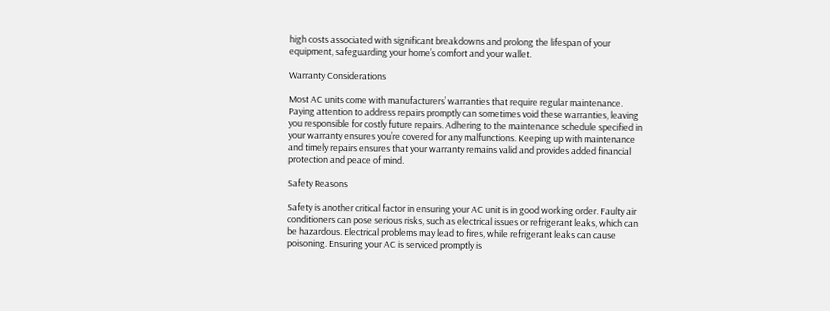high costs associated with significant breakdowns and prolong the lifespan of your equipment, safeguarding your home’s comfort and your wallet.

Warranty Considerations

Most AC units come with manufacturers’ warranties that require regular maintenance. Paying attention to address repairs promptly can sometimes void these warranties, leaving you responsible for costly future repairs. Adhering to the maintenance schedule specified in your warranty ensures you’re covered for any malfunctions. Keeping up with maintenance and timely repairs ensures that your warranty remains valid and provides added financial protection and peace of mind.

Safety Reasons

Safety is another critical factor in ensuring your AC unit is in good working order. Faulty air conditioners can pose serious risks, such as electrical issues or refrigerant leaks, which can be hazardous. Electrical problems may lead to fires, while refrigerant leaks can cause poisoning. Ensuring your AC is serviced promptly is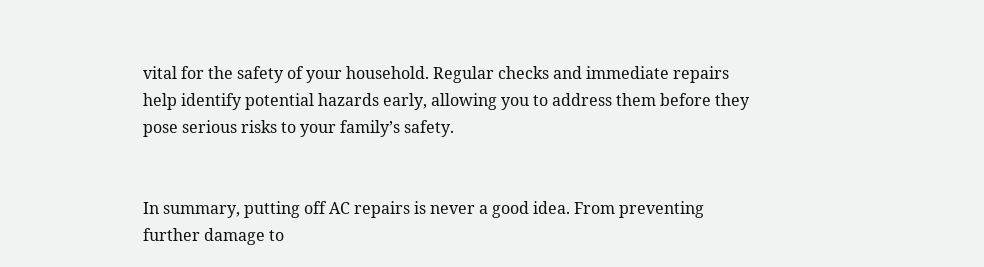vital for the safety of your household. Regular checks and immediate repairs help identify potential hazards early, allowing you to address them before they pose serious risks to your family’s safety.


In summary, putting off AC repairs is never a good idea. From preventing further damage to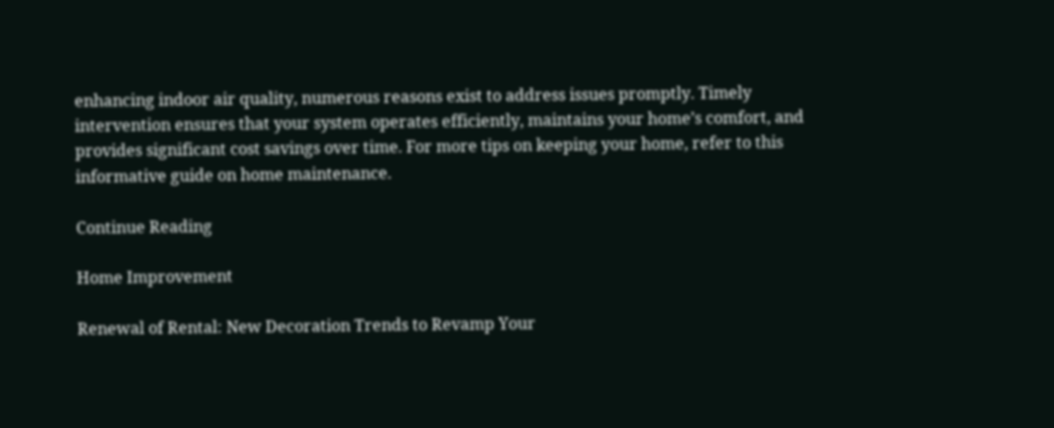enhancing indoor air quality, numerous reasons exist to address issues promptly. Timely intervention ensures that your system operates efficiently, maintains your home’s comfort, and provides significant cost savings over time. For more tips on keeping your home, refer to this informative guide on home maintenance.

Continue Reading

Home Improvement

Renewal of Rental: New Decoration Trends to Revamp Your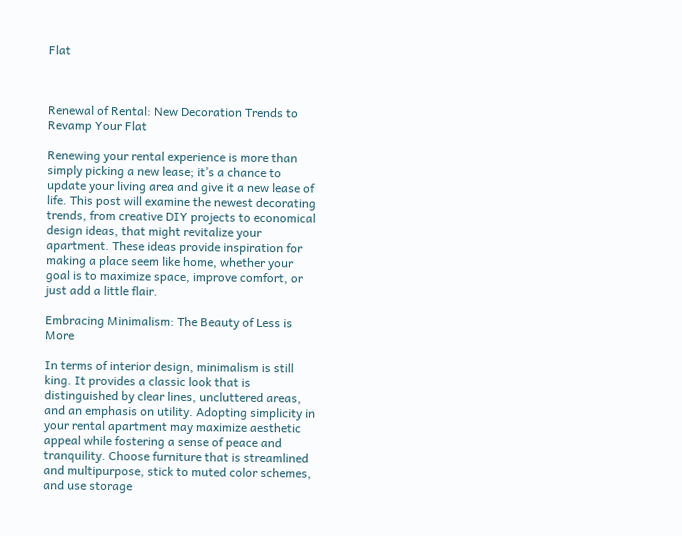Flat



Renewal of Rental: New Decoration Trends to Revamp Your Flat

Renewing your rental experience is more than simply picking a new lease; it’s a chance to update your living area and give it a new lease of life. This post will examine the newest decorating trends, from creative DIY projects to economical design ideas, that might revitalize your apartment. These ideas provide inspiration for making a place seem like home, whether your goal is to maximize space, improve comfort, or just add a little flair.

Embracing Minimalism: The Beauty of Less is More

In terms of interior design, minimalism is still king. It provides a classic look that is distinguished by clear lines, uncluttered areas, and an emphasis on utility. Adopting simplicity in your rental apartment may maximize aesthetic appeal while fostering a sense of peace and tranquility. Choose furniture that is streamlined and multipurpose, stick to muted color schemes, and use storage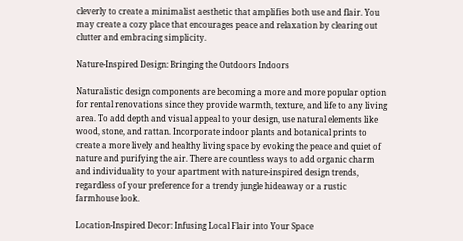cleverly to create a minimalist aesthetic that amplifies both use and flair. You may create a cozy place that encourages peace and relaxation by clearing out clutter and embracing simplicity.

Nature-Inspired Design: Bringing the Outdoors Indoors

Naturalistic design components are becoming a more and more popular option for rental renovations since they provide warmth, texture, and life to any living area. To add depth and visual appeal to your design, use natural elements like wood, stone, and rattan. Incorporate indoor plants and botanical prints to create a more lively and healthy living space by evoking the peace and quiet of nature and purifying the air. There are countless ways to add organic charm and individuality to your apartment with nature-inspired design trends, regardless of your preference for a trendy jungle hideaway or a rustic farmhouse look.

Location-Inspired Decor: Infusing Local Flair into Your Space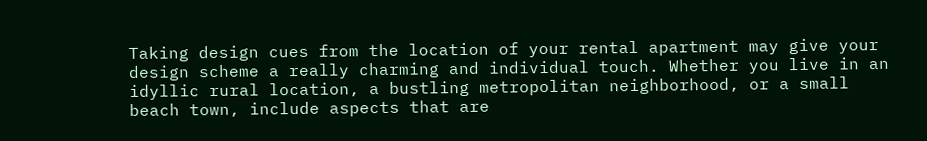Taking design cues from the location of your rental apartment may give your design scheme a really charming and individual touch. Whether you live in an idyllic rural location, a bustling metropolitan neighborhood, or a small beach town, include aspects that are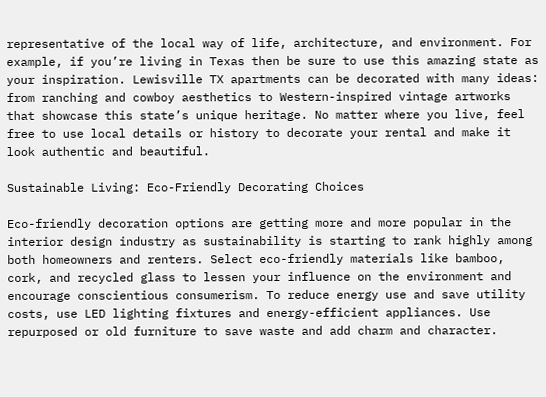representative of the local way of life, architecture, and environment. For example, if you’re living in Texas then be sure to use this amazing state as your inspiration. Lewisville TX apartments can be decorated with many ideas: from ranching and cowboy aesthetics to Western-inspired vintage artworks that showcase this state’s unique heritage. No matter where you live, feel free to use local details or history to decorate your rental and make it look authentic and beautiful.

Sustainable Living: Eco-Friendly Decorating Choices

Eco-friendly decoration options are getting more and more popular in the interior design industry as sustainability is starting to rank highly among both homeowners and renters. Select eco-friendly materials like bamboo, cork, and recycled glass to lessen your influence on the environment and encourage conscientious consumerism. To reduce energy use and save utility costs, use LED lighting fixtures and energy-efficient appliances. Use repurposed or old furniture to save waste and add charm and character.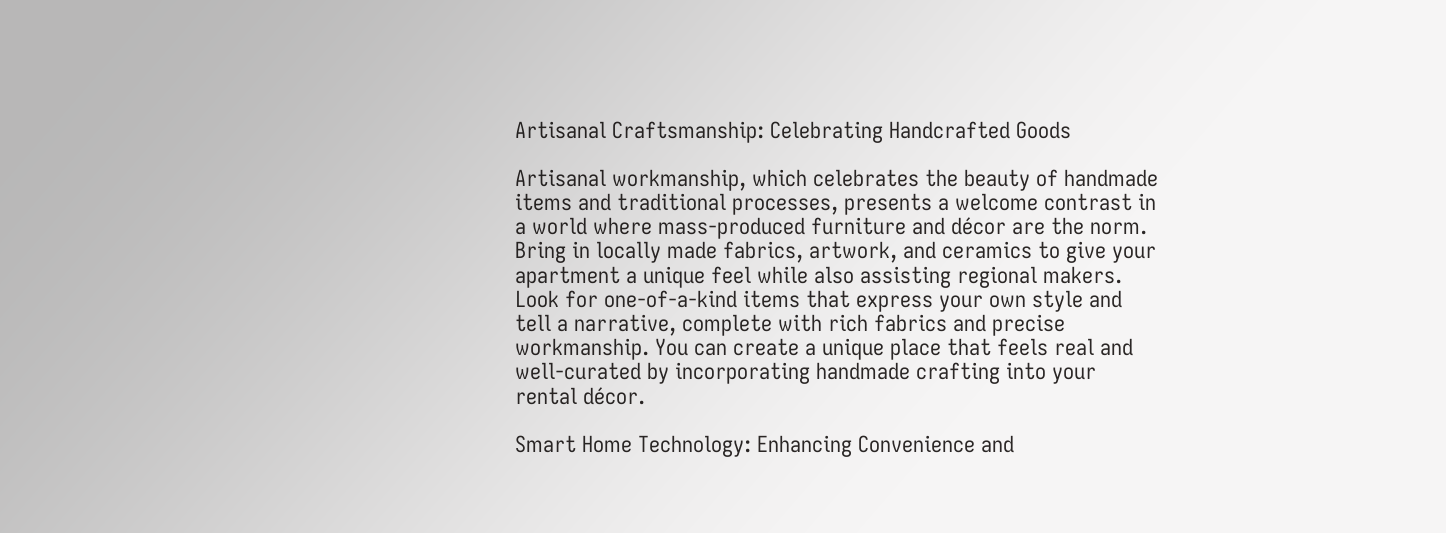Artisanal Craftsmanship: Celebrating Handcrafted Goods

Artisanal workmanship, which celebrates the beauty of handmade items and traditional processes, presents a welcome contrast in a world where mass-produced furniture and décor are the norm. Bring in locally made fabrics, artwork, and ceramics to give your apartment a unique feel while also assisting regional makers. Look for one-of-a-kind items that express your own style and tell a narrative, complete with rich fabrics and precise workmanship. You can create a unique place that feels real and well-curated by incorporating handmade crafting into your rental décor.

Smart Home Technology: Enhancing Convenience and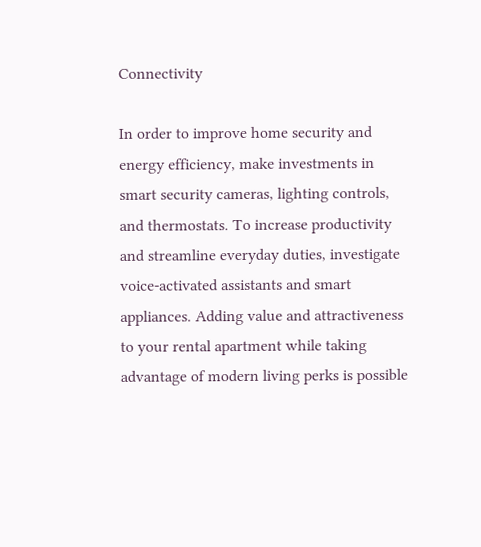Connectivity

In order to improve home security and energy efficiency, make investments in smart security cameras, lighting controls, and thermostats. To increase productivity and streamline everyday duties, investigate voice-activated assistants and smart appliances. Adding value and attractiveness to your rental apartment while taking advantage of modern living perks is possible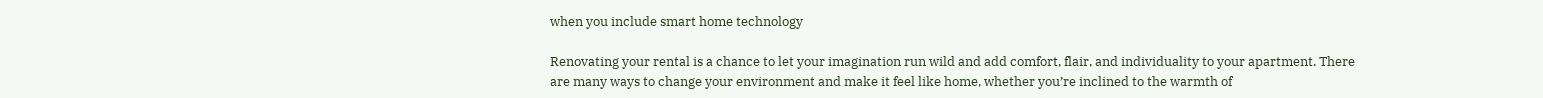when you include smart home technology

Renovating your rental is a chance to let your imagination run wild and add comfort, flair, and individuality to your apartment. There are many ways to change your environment and make it feel like home, whether you’re inclined to the warmth of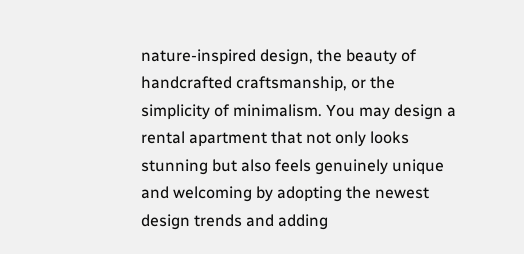nature-inspired design, the beauty of handcrafted craftsmanship, or the simplicity of minimalism. You may design a rental apartment that not only looks stunning but also feels genuinely unique and welcoming by adopting the newest design trends and adding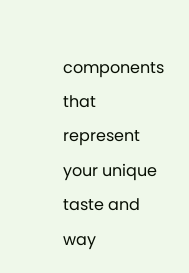components that represent your unique taste and way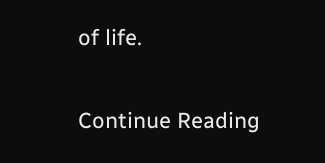of life.

Continue Reading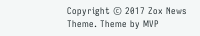Copyright © 2017 Zox News Theme. Theme by MVP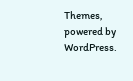Themes, powered by WordPress.